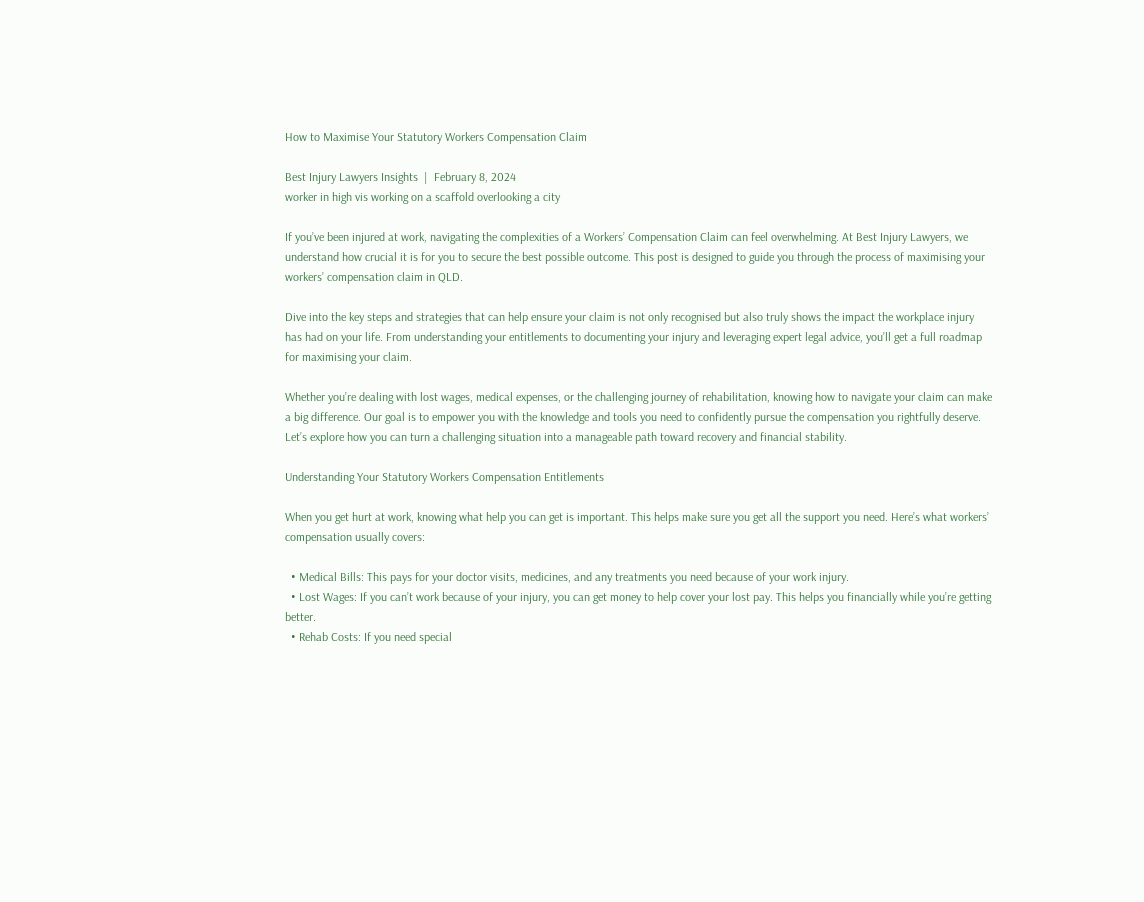How to Maximise Your Statutory Workers Compensation Claim

Best Injury Lawyers Insights  |  February 8, 2024
worker in high vis working on a scaffold overlooking a city

If you’ve been injured at work, navigating the complexities of a Workers’ Compensation Claim can feel overwhelming. At Best Injury Lawyers, we understand how crucial it is for you to secure the best possible outcome. This post is designed to guide you through the process of maximising your workers’ compensation claim in QLD.

Dive into the key steps and strategies that can help ensure your claim is not only recognised but also truly shows the impact the workplace injury has had on your life. From understanding your entitlements to documenting your injury and leveraging expert legal advice, you’ll get a full roadmap for maximising your claim.

Whether you’re dealing with lost wages, medical expenses, or the challenging journey of rehabilitation, knowing how to navigate your claim can make a big difference. Our goal is to empower you with the knowledge and tools you need to confidently pursue the compensation you rightfully deserve. Let’s explore how you can turn a challenging situation into a manageable path toward recovery and financial stability.

Understanding Your Statutory Workers Compensation Entitlements

When you get hurt at work, knowing what help you can get is important. This helps make sure you get all the support you need. Here’s what workers’ compensation usually covers:

  • Medical Bills: This pays for your doctor visits, medicines, and any treatments you need because of your work injury.
  • Lost Wages: If you can’t work because of your injury, you can get money to help cover your lost pay. This helps you financially while you’re getting better.
  • Rehab Costs: If you need special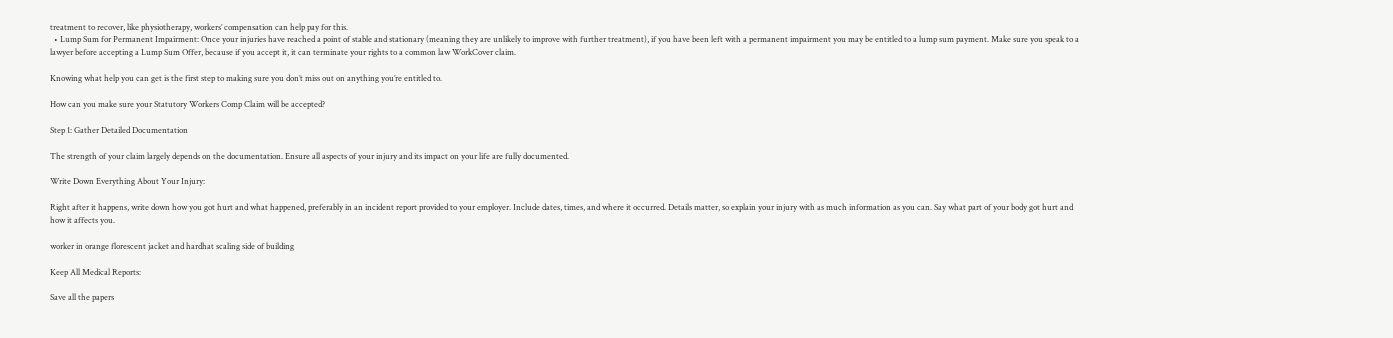treatment to recover, like physiotherapy, workers’ compensation can help pay for this.
  • Lump Sum for Permanent Impairment: Once your injuries have reached a point of stable and stationary (meaning they are unlikely to improve with further treatment), if you have been left with a permanent impairment you may be entitled to a lump sum payment. Make sure you speak to a lawyer before accepting a Lump Sum Offer, because if you accept it, it can terminate your rights to a common law WorkCover claim.

Knowing what help you can get is the first step to making sure you don’t miss out on anything you’re entitled to.

How can you make sure your Statutory Workers Comp Claim will be accepted?

Step 1: Gather Detailed Documentation

The strength of your claim largely depends on the documentation. Ensure all aspects of your injury and its impact on your life are fully documented.

Write Down Everything About Your Injury:

Right after it happens, write down how you got hurt and what happened, preferably in an incident report provided to your employer. Include dates, times, and where it occurred. Details matter, so explain your injury with as much information as you can. Say what part of your body got hurt and how it affects you.

worker in orange florescent jacket and hardhat scaling side of building

Keep All Medical Reports:

Save all the papers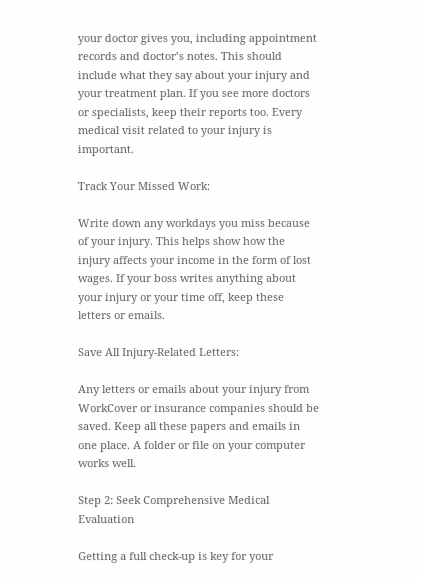your doctor gives you, including appointment records and doctor’s notes. This should include what they say about your injury and your treatment plan. If you see more doctors or specialists, keep their reports too. Every medical visit related to your injury is important.

Track Your Missed Work:

Write down any workdays you miss because of your injury. This helps show how the injury affects your income in the form of lost wages. If your boss writes anything about your injury or your time off, keep these letters or emails.

Save All Injury-Related Letters:

Any letters or emails about your injury from WorkCover or insurance companies should be saved. Keep all these papers and emails in one place. A folder or file on your computer works well.

Step 2: Seek Comprehensive Medical Evaluation

Getting a full check-up is key for your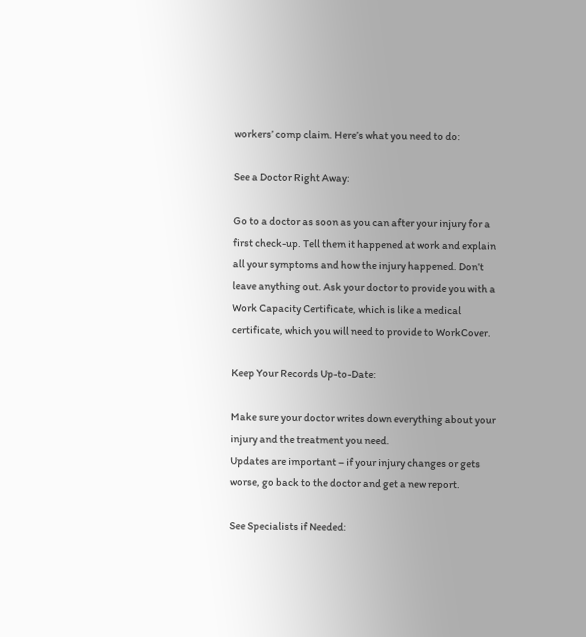workers’ comp claim. Here’s what you need to do:

See a Doctor Right Away:

Go to a doctor as soon as you can after your injury for a first check-up. Tell them it happened at work and explain all your symptoms and how the injury happened. Don’t leave anything out. Ask your doctor to provide you with a Work Capacity Certificate, which is like a medical certificate, which you will need to provide to WorkCover.

Keep Your Records Up-to-Date:

Make sure your doctor writes down everything about your injury and the treatment you need.
Updates are important – if your injury changes or gets worse, go back to the doctor and get a new report.

See Specialists if Needed: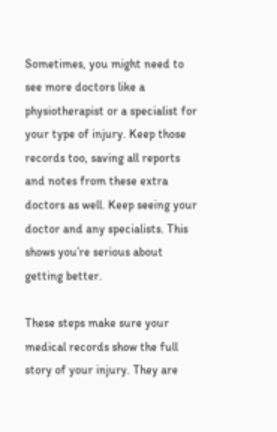Sometimes, you might need to see more doctors like a physiotherapist or a specialist for your type of injury. Keep those records too, saving all reports and notes from these extra doctors as well. Keep seeing your doctor and any specialists. This shows you’re serious about getting better.

These steps make sure your medical records show the full story of your injury. They are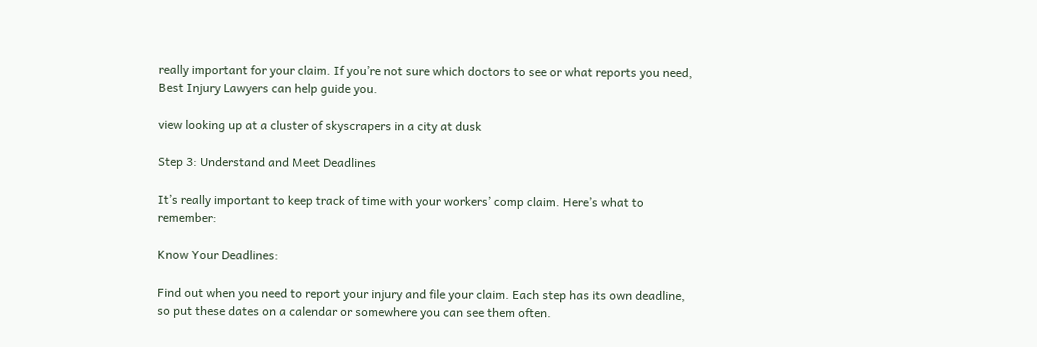really important for your claim. If you’re not sure which doctors to see or what reports you need, Best Injury Lawyers can help guide you.

view looking up at a cluster of skyscrapers in a city at dusk

Step 3: Understand and Meet Deadlines

It’s really important to keep track of time with your workers’ comp claim. Here’s what to remember:

Know Your Deadlines:

Find out when you need to report your injury and file your claim. Each step has its own deadline, so put these dates on a calendar or somewhere you can see them often.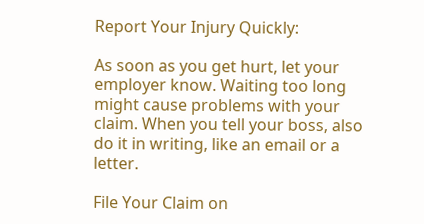Report Your Injury Quickly:

As soon as you get hurt, let your employer know. Waiting too long might cause problems with your claim. When you tell your boss, also do it in writing, like an email or a letter.

File Your Claim on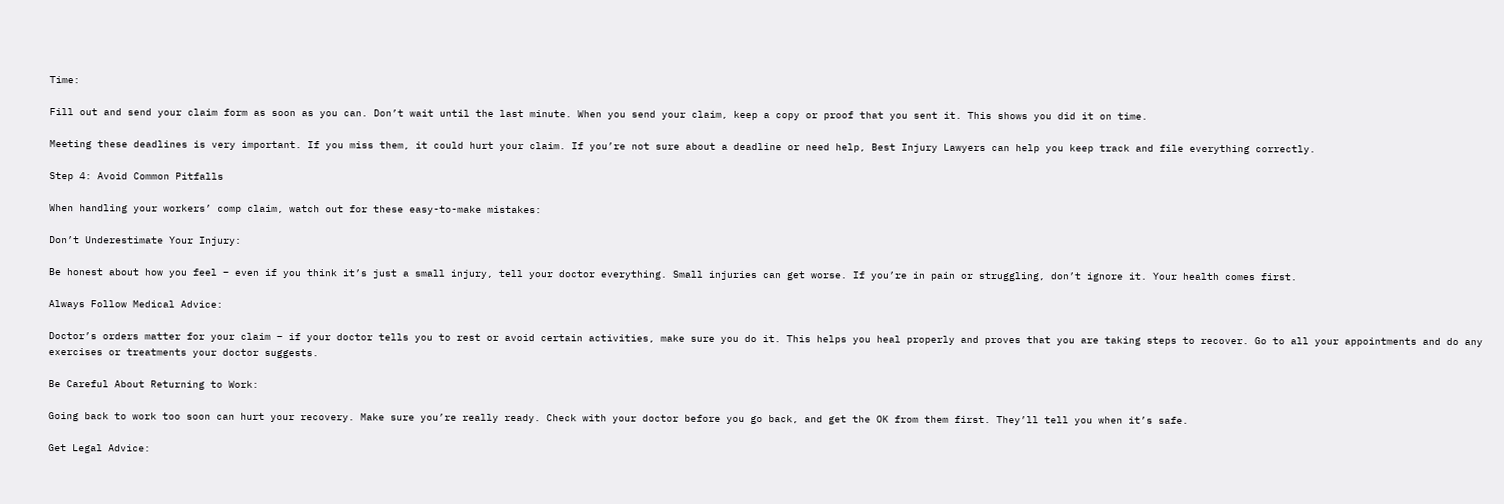Time:

Fill out and send your claim form as soon as you can. Don’t wait until the last minute. When you send your claim, keep a copy or proof that you sent it. This shows you did it on time.

Meeting these deadlines is very important. If you miss them, it could hurt your claim. If you’re not sure about a deadline or need help, Best Injury Lawyers can help you keep track and file everything correctly.

Step 4: Avoid Common Pitfalls

When handling your workers’ comp claim, watch out for these easy-to-make mistakes:

Don’t Underestimate Your Injury:

Be honest about how you feel – even if you think it’s just a small injury, tell your doctor everything. Small injuries can get worse. If you’re in pain or struggling, don’t ignore it. Your health comes first.

Always Follow Medical Advice:

Doctor’s orders matter for your claim – if your doctor tells you to rest or avoid certain activities, make sure you do it. This helps you heal properly and proves that you are taking steps to recover. Go to all your appointments and do any exercises or treatments your doctor suggests.

Be Careful About Returning to Work:

Going back to work too soon can hurt your recovery. Make sure you’re really ready. Check with your doctor before you go back, and get the OK from them first. They’ll tell you when it’s safe.

Get Legal Advice: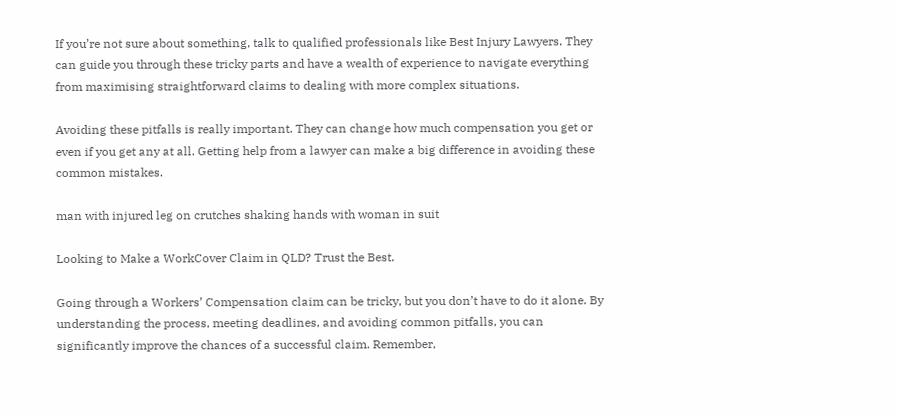If you’re not sure about something, talk to qualified professionals like Best Injury Lawyers. They can guide you through these tricky parts and have a wealth of experience to navigate everything from maximising straightforward claims to dealing with more complex situations.

Avoiding these pitfalls is really important. They can change how much compensation you get or even if you get any at all. Getting help from a lawyer can make a big difference in avoiding these common mistakes.

man with injured leg on crutches shaking hands with woman in suit

Looking to Make a WorkCover Claim in QLD? Trust the Best.

Going through a Workers’ Compensation claim can be tricky, but you don’t have to do it alone. By understanding the process, meeting deadlines, and avoiding common pitfalls, you can significantly improve the chances of a successful claim. Remember,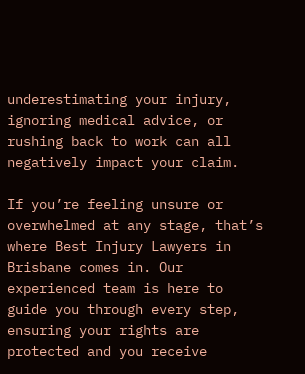underestimating your injury, ignoring medical advice, or rushing back to work can all negatively impact your claim.

If you’re feeling unsure or overwhelmed at any stage, that’s where Best Injury Lawyers in Brisbane comes in. Our experienced team is here to guide you through every step, ensuring your rights are protected and you receive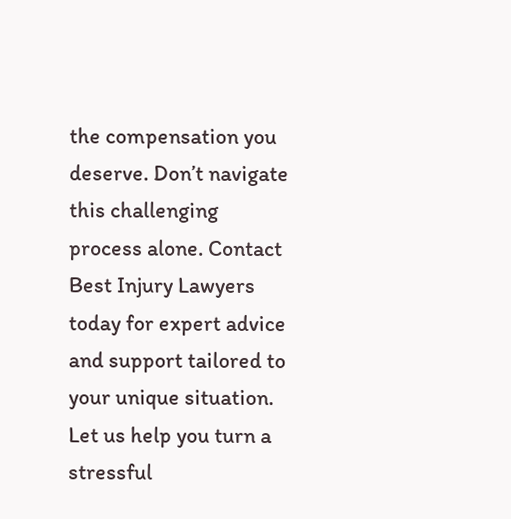the compensation you deserve. Don’t navigate this challenging process alone. Contact Best Injury Lawyers today for expert advice and support tailored to your unique situation. Let us help you turn a stressful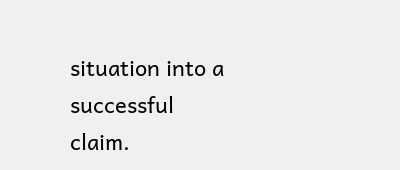situation into a successful claim.